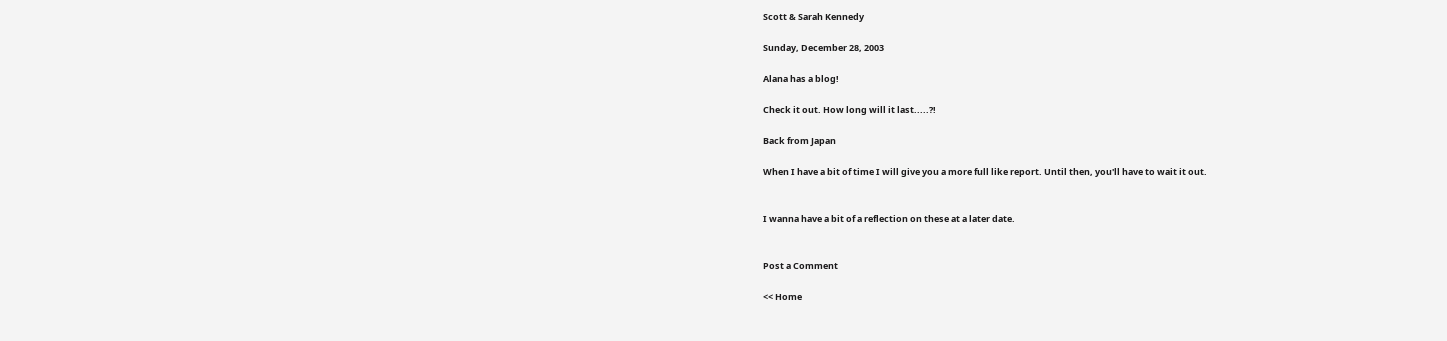Scott & Sarah Kennedy

Sunday, December 28, 2003

Alana has a blog!

Check it out. How long will it last.....?!

Back from Japan

When I have a bit of time I will give you a more full like report. Until then, you'll have to wait it out.


I wanna have a bit of a reflection on these at a later date.


Post a Comment

<< Home